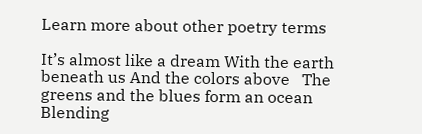Learn more about other poetry terms

It’s almost like a dream With the earth beneath us And the colors above   The greens and the blues form an ocean Blending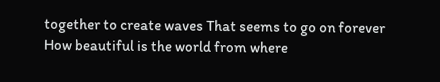together to create waves That seems to go on forever
How beautiful is the world from where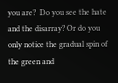you are?  Do you see the hate and the disarray? Or do you only notice the gradual spin of the green and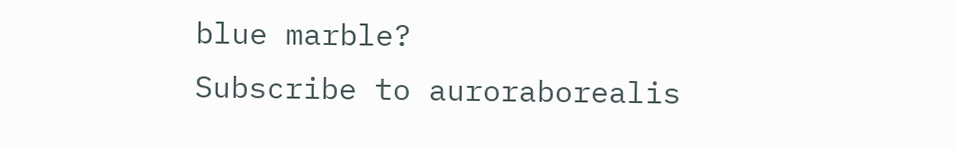blue marble?
Subscribe to auroraborealis